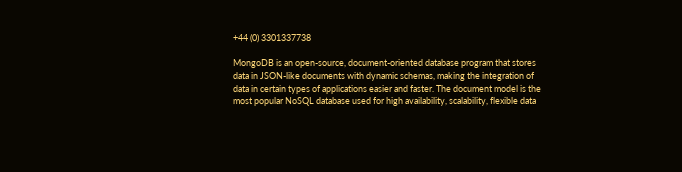+44 (0) 3301337738

MongoDB is an open-source, document-oriented database program that stores data in JSON-like documents with dynamic schemas, making the integration of data in certain types of applications easier and faster. The document model is the most popular NoSQL database used for high availability, scalability, flexible data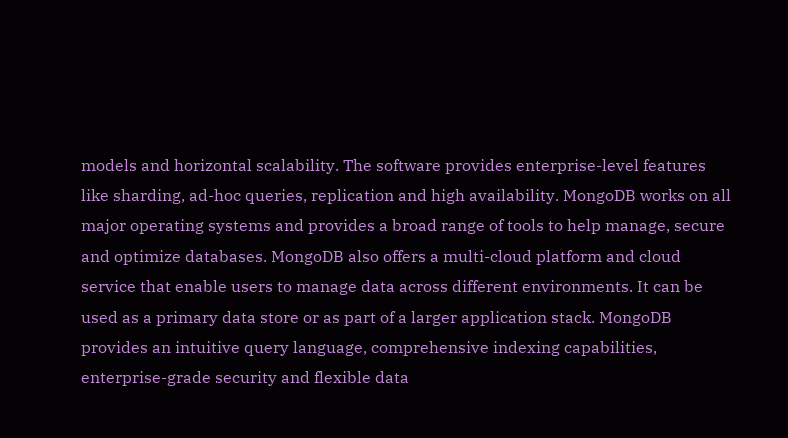models and horizontal scalability. The software provides enterprise-level features like sharding, ad-hoc queries, replication and high availability. MongoDB works on all major operating systems and provides a broad range of tools to help manage, secure and optimize databases. MongoDB also offers a multi-cloud platform and cloud service that enable users to manage data across different environments. It can be used as a primary data store or as part of a larger application stack. MongoDB provides an intuitive query language, comprehensive indexing capabilities, enterprise-grade security and flexible data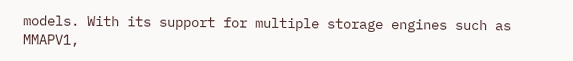models. With its support for multiple storage engines such as MMAPV1,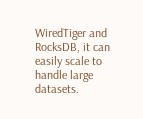WiredTiger and RocksDB, it can easily scale to handle large datasets.